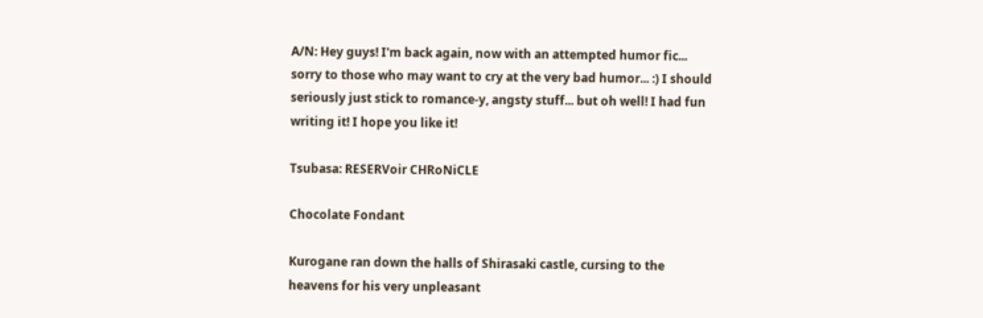A/N: Hey guys! I'm back again, now with an attempted humor fic... sorry to those who may want to cry at the very bad humor... :) I should seriously just stick to romance-y, angsty stuff... but oh well! I had fun writing it! I hope you like it!

Tsubasa: RESERVoir CHRoNiCLE

Chocolate Fondant

Kurogane ran down the halls of Shirasaki castle, cursing to the heavens for his very unpleasant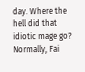day. Where the hell did that idiotic mage go? Normally, Fai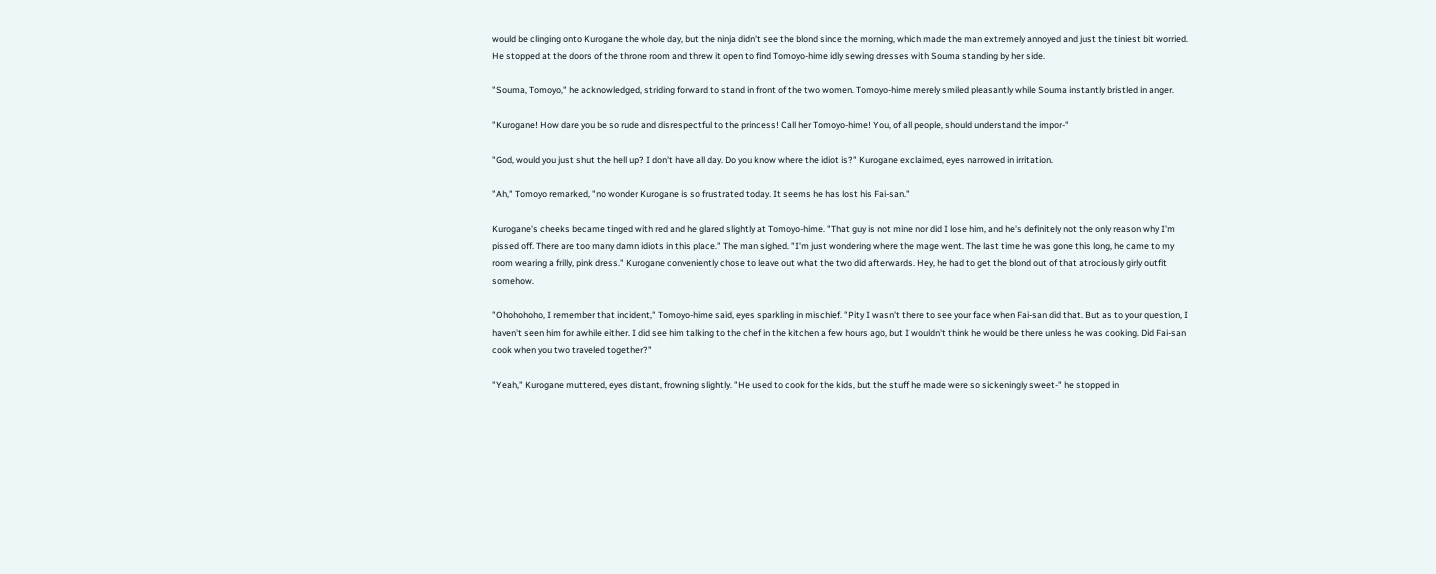would be clinging onto Kurogane the whole day, but the ninja didn't see the blond since the morning, which made the man extremely annoyed and just the tiniest bit worried. He stopped at the doors of the throne room and threw it open to find Tomoyo-hime idly sewing dresses with Souma standing by her side.

"Souma, Tomoyo," he acknowledged, striding forward to stand in front of the two women. Tomoyo-hime merely smiled pleasantly while Souma instantly bristled in anger.

"Kurogane! How dare you be so rude and disrespectful to the princess! Call her Tomoyo-hime! You, of all people, should understand the impor-"

"God, would you just shut the hell up? I don't have all day. Do you know where the idiot is?" Kurogane exclaimed, eyes narrowed in irritation.

"Ah," Tomoyo remarked, "no wonder Kurogane is so frustrated today. It seems he has lost his Fai-san."

Kurogane's cheeks became tinged with red and he glared slightly at Tomoyo-hime. "That guy is not mine nor did I lose him, and he's definitely not the only reason why I'm pissed off. There are too many damn idiots in this place." The man sighed. "I'm just wondering where the mage went. The last time he was gone this long, he came to my room wearing a frilly, pink dress." Kurogane conveniently chose to leave out what the two did afterwards. Hey, he had to get the blond out of that atrociously girly outfit somehow.

"Ohohohoho, I remember that incident," Tomoyo-hime said, eyes sparkling in mischief. "Pity I wasn't there to see your face when Fai-san did that. But as to your question, I haven't seen him for awhile either. I did see him talking to the chef in the kitchen a few hours ago, but I wouldn't think he would be there unless he was cooking. Did Fai-san cook when you two traveled together?"

"Yeah," Kurogane muttered, eyes distant, frowning slightly. "He used to cook for the kids, but the stuff he made were so sickeningly sweet-" he stopped in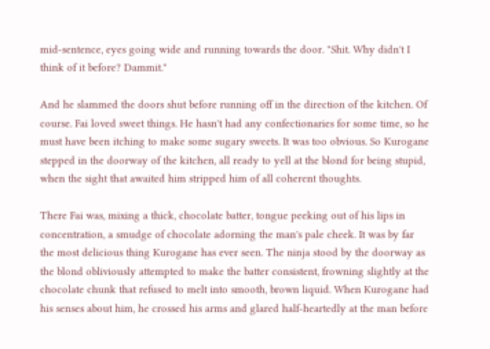mid-sentence, eyes going wide and running towards the door. "Shit. Why didn't I think of it before? Dammit."

And he slammed the doors shut before running off in the direction of the kitchen. Of course. Fai loved sweet things. He hasn't had any confectionaries for some time, so he must have been itching to make some sugary sweets. It was too obvious. So Kurogane stepped in the doorway of the kitchen, all ready to yell at the blond for being stupid, when the sight that awaited him stripped him of all coherent thoughts.

There Fai was, mixing a thick, chocolate batter, tongue peeking out of his lips in concentration, a smudge of chocolate adorning the man's pale cheek. It was by far the most delicious thing Kurogane has ever seen. The ninja stood by the doorway as the blond obliviously attempted to make the batter consistent, frowning slightly at the chocolate chunk that refused to melt into smooth, brown liquid. When Kurogane had his senses about him, he crossed his arms and glared half-heartedly at the man before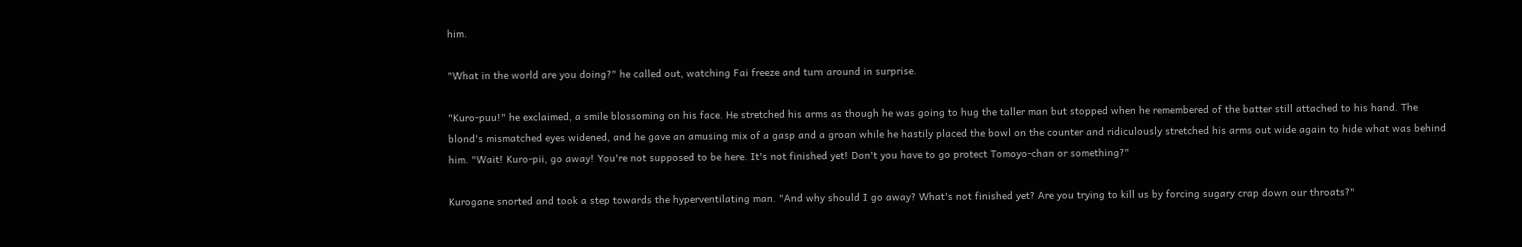him.

"What in the world are you doing?" he called out, watching Fai freeze and turn around in surprise.

"Kuro-puu!" he exclaimed, a smile blossoming on his face. He stretched his arms as though he was going to hug the taller man but stopped when he remembered of the batter still attached to his hand. The blond's mismatched eyes widened, and he gave an amusing mix of a gasp and a groan while he hastily placed the bowl on the counter and ridiculously stretched his arms out wide again to hide what was behind him. "Wait! Kuro-pii, go away! You're not supposed to be here. It's not finished yet! Don't you have to go protect Tomoyo-chan or something?"

Kurogane snorted and took a step towards the hyperventilating man. "And why should I go away? What's not finished yet? Are you trying to kill us by forcing sugary crap down our throats?"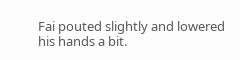Fai pouted slightly and lowered his hands a bit.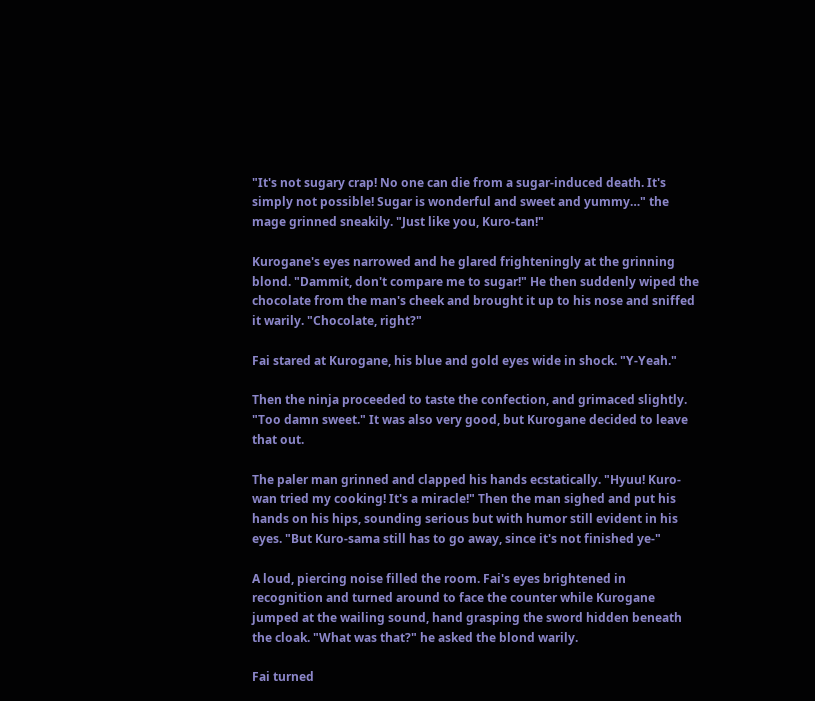"It's not sugary crap! No one can die from a sugar-induced death. It's simply not possible! Sugar is wonderful and sweet and yummy…" the mage grinned sneakily. "Just like you, Kuro-tan!"

Kurogane's eyes narrowed and he glared frighteningly at the grinning blond. "Dammit, don't compare me to sugar!" He then suddenly wiped the chocolate from the man's cheek and brought it up to his nose and sniffed it warily. "Chocolate, right?"

Fai stared at Kurogane, his blue and gold eyes wide in shock. "Y-Yeah."

Then the ninja proceeded to taste the confection, and grimaced slightly. "Too damn sweet." It was also very good, but Kurogane decided to leave that out.

The paler man grinned and clapped his hands ecstatically. "Hyuu! Kuro-wan tried my cooking! It's a miracle!" Then the man sighed and put his hands on his hips, sounding serious but with humor still evident in his eyes. "But Kuro-sama still has to go away, since it's not finished ye-"

A loud, piercing noise filled the room. Fai's eyes brightened in recognition and turned around to face the counter while Kurogane jumped at the wailing sound, hand grasping the sword hidden beneath the cloak. "What was that?" he asked the blond warily.

Fai turned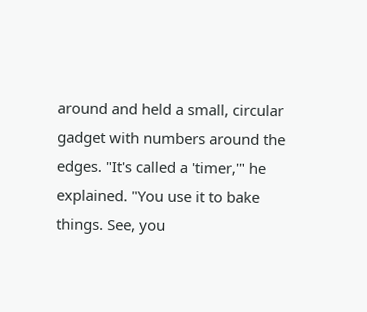around and held a small, circular gadget with numbers around the edges. "It's called a 'timer,'" he explained. "You use it to bake things. See, you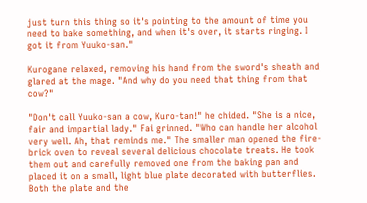just turn this thing so it's pointing to the amount of time you need to bake something, and when it's over, it starts ringing. I got it from Yuuko-san."

Kurogane relaxed, removing his hand from the sword's sheath and glared at the mage. "And why do you need that thing from that cow?"

"Don't call Yuuko-san a cow, Kuro-tan!" he chided. "She is a nice, fair and impartial lady." Fai grinned. "Who can handle her alcohol very well. Ah, that reminds me." The smaller man opened the fire-brick oven to reveal several delicious chocolate treats. He took them out and carefully removed one from the baking pan and placed it on a small, light blue plate decorated with butterflies. Both the plate and the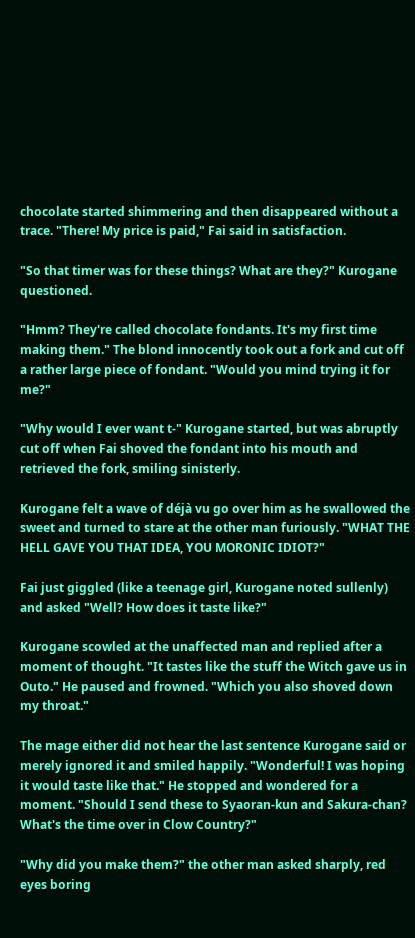chocolate started shimmering and then disappeared without a trace. "There! My price is paid," Fai said in satisfaction.

"So that timer was for these things? What are they?" Kurogane questioned.

"Hmm? They're called chocolate fondants. It's my first time making them." The blond innocently took out a fork and cut off a rather large piece of fondant. "Would you mind trying it for me?"

"Why would I ever want t-" Kurogane started, but was abruptly cut off when Fai shoved the fondant into his mouth and retrieved the fork, smiling sinisterly.

Kurogane felt a wave of déjà vu go over him as he swallowed the sweet and turned to stare at the other man furiously. "WHAT THE HELL GAVE YOU THAT IDEA, YOU MORONIC IDIOT?"

Fai just giggled (like a teenage girl, Kurogane noted sullenly) and asked "Well? How does it taste like?"

Kurogane scowled at the unaffected man and replied after a moment of thought. "It tastes like the stuff the Witch gave us in Outo." He paused and frowned. "Which you also shoved down my throat."

The mage either did not hear the last sentence Kurogane said or merely ignored it and smiled happily. "Wonderful! I was hoping it would taste like that." He stopped and wondered for a moment. "Should I send these to Syaoran-kun and Sakura-chan? What's the time over in Clow Country?"

"Why did you make them?" the other man asked sharply, red eyes boring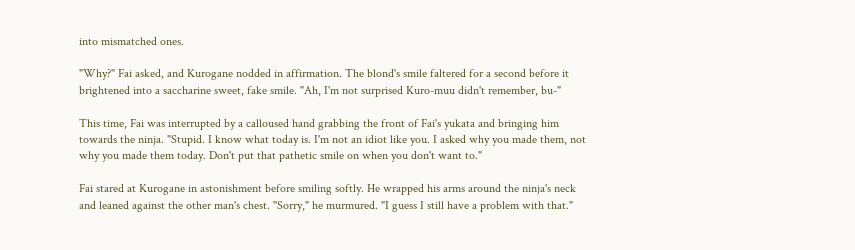into mismatched ones.

"Why?" Fai asked, and Kurogane nodded in affirmation. The blond's smile faltered for a second before it brightened into a saccharine sweet, fake smile. "Ah, I'm not surprised Kuro-muu didn't remember, bu-"

This time, Fai was interrupted by a calloused hand grabbing the front of Fai's yukata and bringing him towards the ninja. "Stupid. I know what today is. I'm not an idiot like you. I asked why you made them, not why you made them today. Don't put that pathetic smile on when you don't want to."

Fai stared at Kurogane in astonishment before smiling softly. He wrapped his arms around the ninja's neck and leaned against the other man's chest. "Sorry," he murmured. "I guess I still have a problem with that."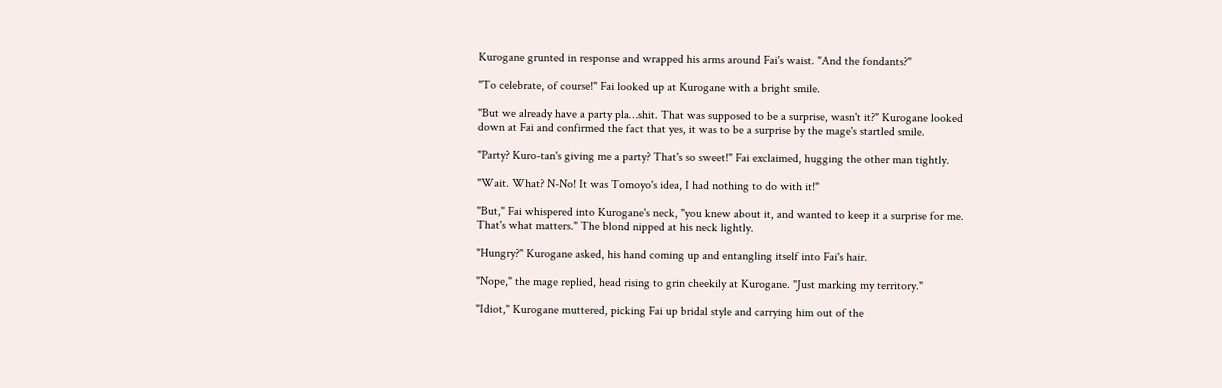Kurogane grunted in response and wrapped his arms around Fai's waist. "And the fondants?"

"To celebrate, of course!" Fai looked up at Kurogane with a bright smile.

"But we already have a party pla…shit. That was supposed to be a surprise, wasn't it?" Kurogane looked down at Fai and confirmed the fact that yes, it was to be a surprise by the mage's startled smile.

"Party? Kuro-tan's giving me a party? That's so sweet!" Fai exclaimed, hugging the other man tightly.

"Wait. What? N-No! It was Tomoyo's idea, I had nothing to do with it!"

"But," Fai whispered into Kurogane's neck, "you knew about it, and wanted to keep it a surprise for me. That's what matters." The blond nipped at his neck lightly.

"Hungry?" Kurogane asked, his hand coming up and entangling itself into Fai's hair.

"Nope," the mage replied, head rising to grin cheekily at Kurogane. "Just marking my territory."

"Idiot," Kurogane muttered, picking Fai up bridal style and carrying him out of the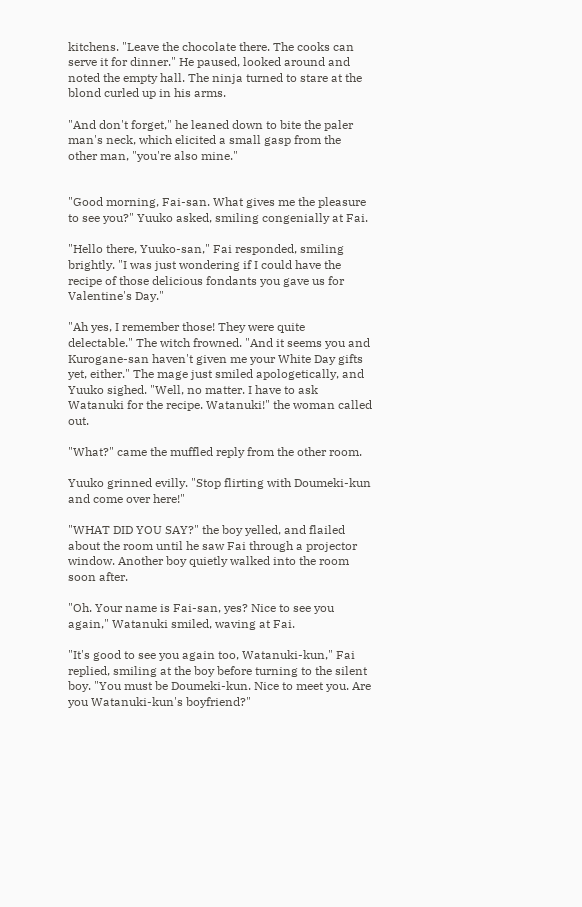kitchens. "Leave the chocolate there. The cooks can serve it for dinner." He paused, looked around and noted the empty hall. The ninja turned to stare at the blond curled up in his arms.

"And don't forget," he leaned down to bite the paler man's neck, which elicited a small gasp from the other man, "you're also mine."


"Good morning, Fai-san. What gives me the pleasure to see you?" Yuuko asked, smiling congenially at Fai.

"Hello there, Yuuko-san," Fai responded, smiling brightly. "I was just wondering if I could have the recipe of those delicious fondants you gave us for Valentine's Day."

"Ah yes, I remember those! They were quite delectable." The witch frowned. "And it seems you and Kurogane-san haven't given me your White Day gifts yet, either." The mage just smiled apologetically, and Yuuko sighed. "Well, no matter. I have to ask Watanuki for the recipe. Watanuki!" the woman called out.

"What?" came the muffled reply from the other room.

Yuuko grinned evilly. "Stop flirting with Doumeki-kun and come over here!"

"WHAT DID YOU SAY?" the boy yelled, and flailed about the room until he saw Fai through a projector window. Another boy quietly walked into the room soon after.

"Oh. Your name is Fai-san, yes? Nice to see you again," Watanuki smiled, waving at Fai.

"It's good to see you again too, Watanuki-kun," Fai replied, smiling at the boy before turning to the silent boy. "You must be Doumeki-kun. Nice to meet you. Are you Watanuki-kun's boyfriend?"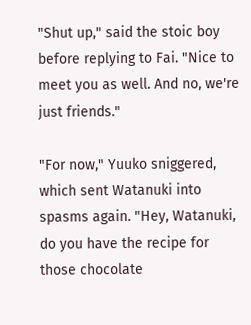"Shut up," said the stoic boy before replying to Fai. "Nice to meet you as well. And no, we're just friends."

"For now," Yuuko sniggered, which sent Watanuki into spasms again. "Hey, Watanuki, do you have the recipe for those chocolate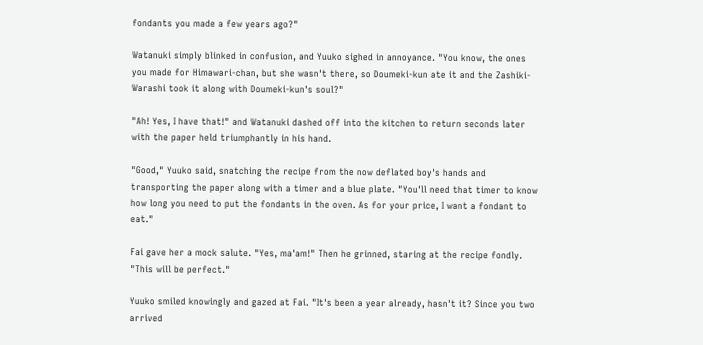fondants you made a few years ago?"

Watanuki simply blinked in confusion, and Yuuko sighed in annoyance. "You know, the ones you made for Himawari-chan, but she wasn't there, so Doumeki-kun ate it and the Zashiki-Warashi took it along with Doumeki-kun's soul?"

"Ah! Yes, I have that!" and Watanuki dashed off into the kitchen to return seconds later with the paper held triumphantly in his hand.

"Good," Yuuko said, snatching the recipe from the now deflated boy's hands and transporting the paper along with a timer and a blue plate. "You'll need that timer to know how long you need to put the fondants in the oven. As for your price, I want a fondant to eat."

Fai gave her a mock salute. "Yes, ma'am!" Then he grinned, staring at the recipe fondly. "This will be perfect."

Yuuko smiled knowingly and gazed at Fai. "It's been a year already, hasn't it? Since you two arrived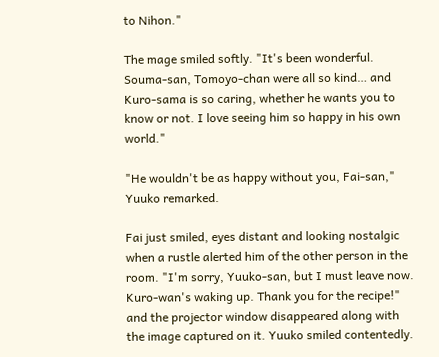to Nihon."

The mage smiled softly. "It's been wonderful. Souma-san, Tomoyo-chan were all so kind… and Kuro-sama is so caring, whether he wants you to know or not. I love seeing him so happy in his own world."

"He wouldn't be as happy without you, Fai-san," Yuuko remarked.

Fai just smiled, eyes distant and looking nostalgic when a rustle alerted him of the other person in the room. "I'm sorry, Yuuko-san, but I must leave now. Kuro-wan's waking up. Thank you for the recipe!" and the projector window disappeared along with the image captured on it. Yuuko smiled contentedly.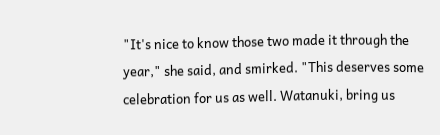"It's nice to know those two made it through the year," she said, and smirked. "This deserves some celebration for us as well. Watanuki, bring us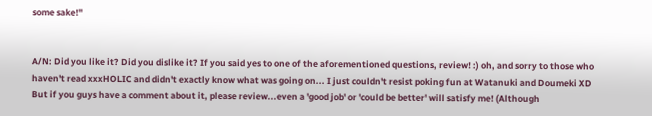some sake!"


A/N: Did you like it? Did you dislike it? If you said yes to one of the aforementioned questions, review! :) oh, and sorry to those who haven't read xxxHOLIC and didn't exactly know what was going on... I just couldn't resist poking fun at Watanuki and Doumeki XD But if you guys have a comment about it, please review...even a 'good job' or 'could be better' will satisfy me! (Although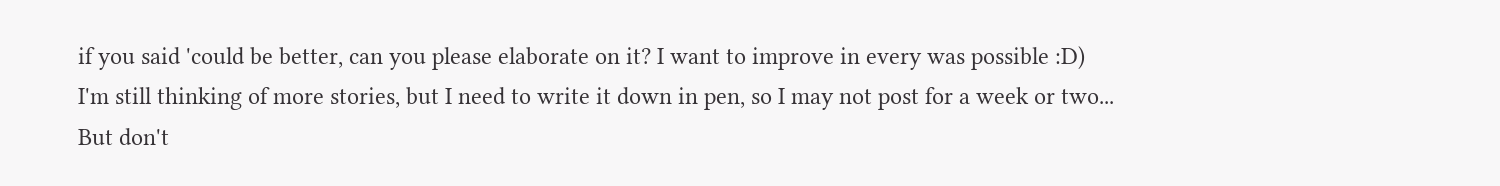if you said 'could be better, can you please elaborate on it? I want to improve in every was possible :D) I'm still thinking of more stories, but I need to write it down in pen, so I may not post for a week or two... But don't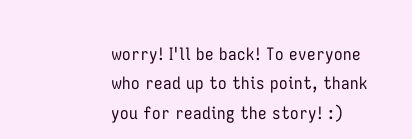worry! I'll be back! To everyone who read up to this point, thank you for reading the story! :)